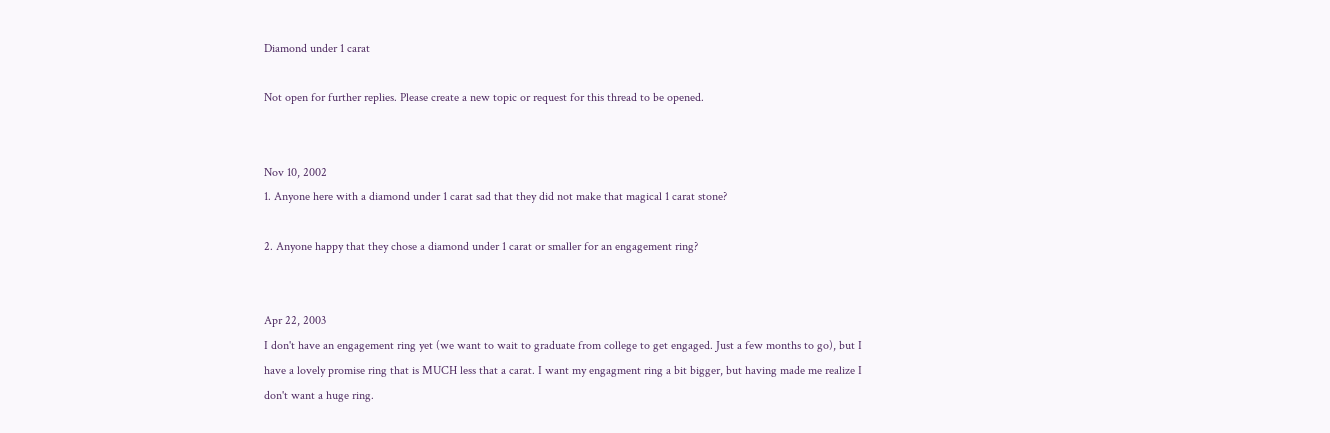Diamond under 1 carat

Not open for further replies. Please create a new topic or request for this thread to be opened.


Nov 10, 2002
1. Anyone here with a diamond under 1 carat sad that they did not make that magical 1 carat stone?

2. Anyone happy that they chose a diamond under 1 carat or smaller for an engagement ring?


Apr 22, 2003
I don't have an engagement ring yet (we want to wait to graduate from college to get engaged. Just a few months to go), but I have a lovely promise ring that is MUCH less that a carat. I want my engagment ring a bit bigger, but having made me realize I don't want a huge ring.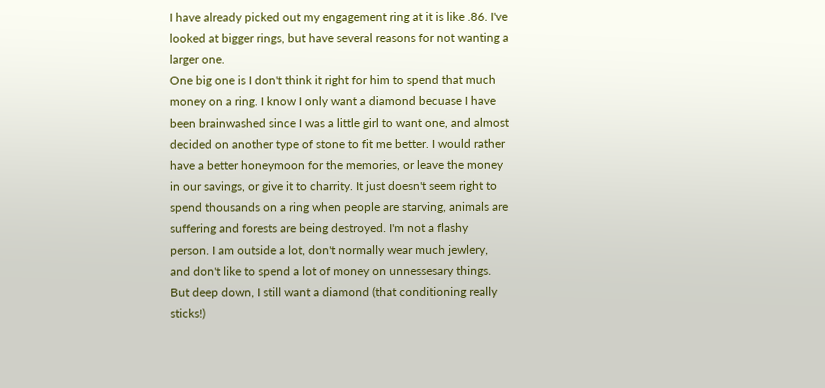I have already picked out my engagement ring at it is like .86. I've looked at bigger rings, but have several reasons for not wanting a larger one.
One big one is I don't think it right for him to spend that much money on a ring. I know I only want a diamond becuase I have been brainwashed since I was a little girl to want one, and almost decided on another type of stone to fit me better. I would rather have a better honeymoon for the memories, or leave the money in our savings, or give it to charrity. It just doesn't seem right to spend thousands on a ring when people are starving, animals are suffering and forests are being destroyed. I'm not a flashy person. I am outside a lot, don't normally wear much jewlery, and don't like to spend a lot of money on unnessesary things.
But deep down, I still want a diamond (that conditioning really sticks!)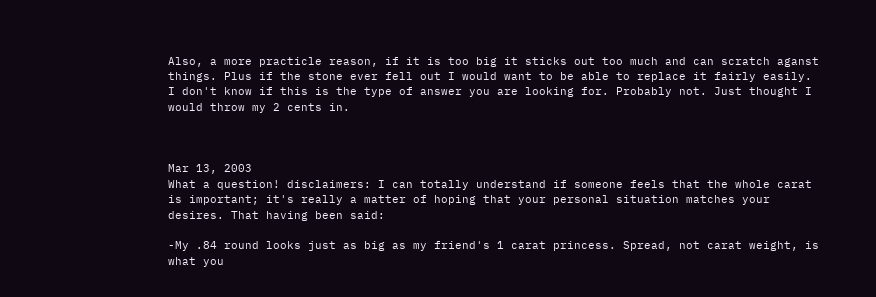Also, a more practicle reason, if it is too big it sticks out too much and can scratch aganst things. Plus if the stone ever fell out I would want to be able to replace it fairly easily.
I don't know if this is the type of answer you are looking for. Probably not. Just thought I would throw my 2 cents in.



Mar 13, 2003
What a question! disclaimers: I can totally understand if someone feels that the whole carat is important; it's really a matter of hoping that your personal situation matches your desires. That having been said:

-My .84 round looks just as big as my friend's 1 carat princess. Spread, not carat weight, is what you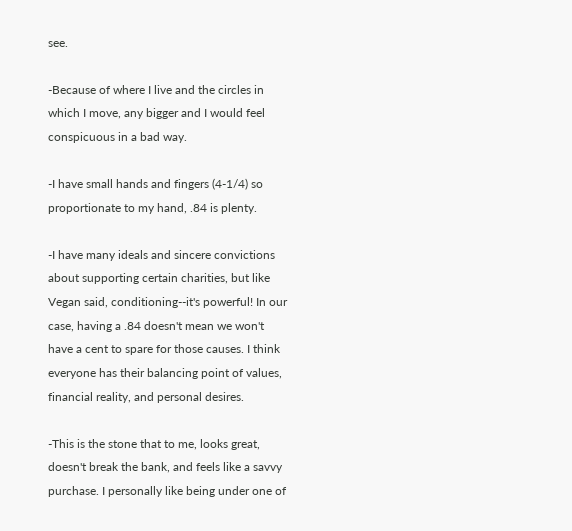see.

-Because of where I live and the circles in which I move, any bigger and I would feel conspicuous in a bad way.

-I have small hands and fingers (4-1/4) so proportionate to my hand, .84 is plenty.

-I have many ideals and sincere convictions about supporting certain charities, but like Vegan said, conditioning--it's powerful! In our case, having a .84 doesn't mean we won't have a cent to spare for those causes. I think everyone has their balancing point of values, financial reality, and personal desires.

-This is the stone that to me, looks great, doesn't break the bank, and feels like a savvy purchase. I personally like being under one of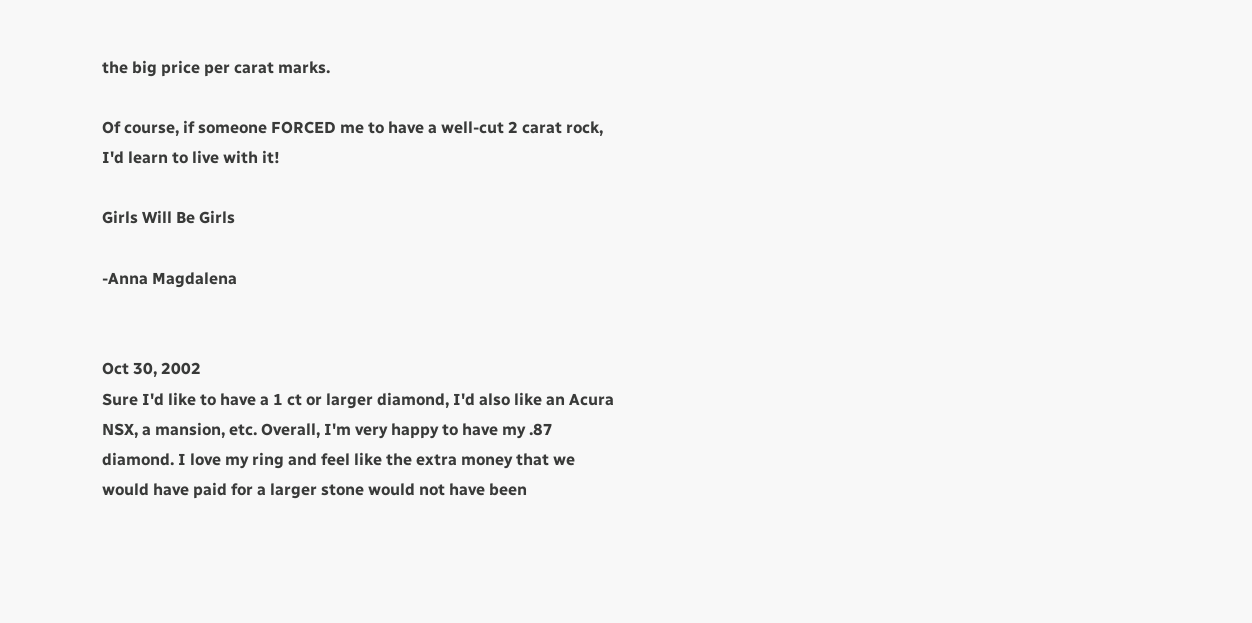the big price per carat marks.

Of course, if someone FORCED me to have a well-cut 2 carat rock, I'd learn to live with it!

Girls Will Be Girls

-Anna Magdalena


Oct 30, 2002
Sure I'd like to have a 1 ct or larger diamond, I'd also like an Acura NSX, a mansion, etc. Overall, I'm very happy to have my .87 diamond. I love my ring and feel like the extra money that we would have paid for a larger stone would not have been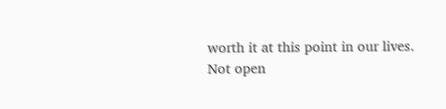worth it at this point in our lives.
Not open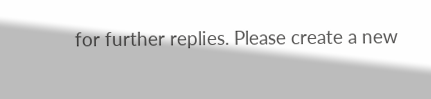for further replies. Please create a new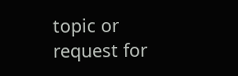topic or request for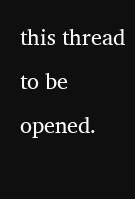this thread to be opened.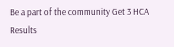Be a part of the community Get 3 HCA Results